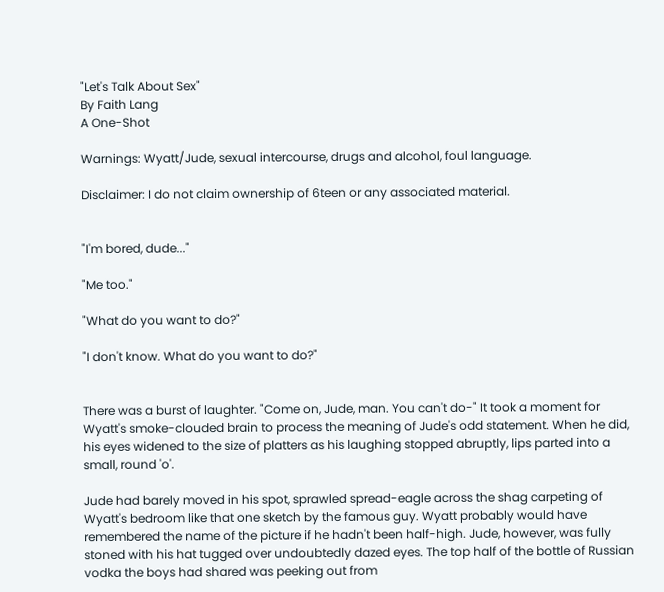"Let's Talk About Sex"
By Faith Lang
A One-Shot

Warnings: Wyatt/Jude, sexual intercourse, drugs and alcohol, foul language.

Disclaimer: I do not claim ownership of 6teen or any associated material.


"I'm bored, dude..."

"Me too."

"What do you want to do?"

"I don't know. What do you want to do?"


There was a burst of laughter. "Come on, Jude, man. You can't do-" It took a moment for Wyatt's smoke-clouded brain to process the meaning of Jude's odd statement. When he did, his eyes widened to the size of platters as his laughing stopped abruptly, lips parted into a small, round 'o'.

Jude had barely moved in his spot, sprawled spread-eagle across the shag carpeting of Wyatt's bedroom like that one sketch by the famous guy. Wyatt probably would have remembered the name of the picture if he hadn't been half-high. Jude, however, was fully stoned with his hat tugged over undoubtedly dazed eyes. The top half of the bottle of Russian vodka the boys had shared was peeking out from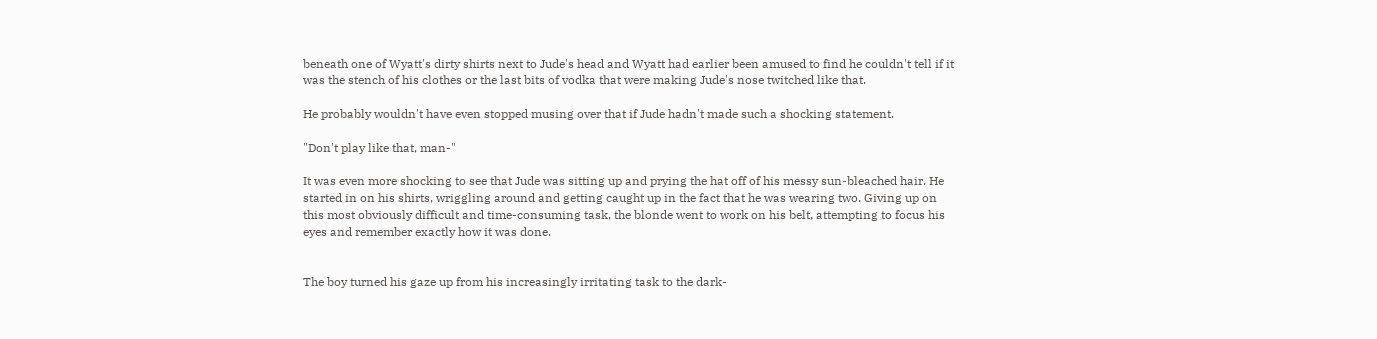beneath one of Wyatt's dirty shirts next to Jude's head and Wyatt had earlier been amused to find he couldn't tell if it was the stench of his clothes or the last bits of vodka that were making Jude's nose twitched like that.

He probably wouldn't have even stopped musing over that if Jude hadn't made such a shocking statement.

"Don't play like that, man-"

It was even more shocking to see that Jude was sitting up and prying the hat off of his messy sun-bleached hair. He started in on his shirts, wriggling around and getting caught up in the fact that he was wearing two. Giving up on this most obviously difficult and time-consuming task, the blonde went to work on his belt, attempting to focus his eyes and remember exactly how it was done.


The boy turned his gaze up from his increasingly irritating task to the dark-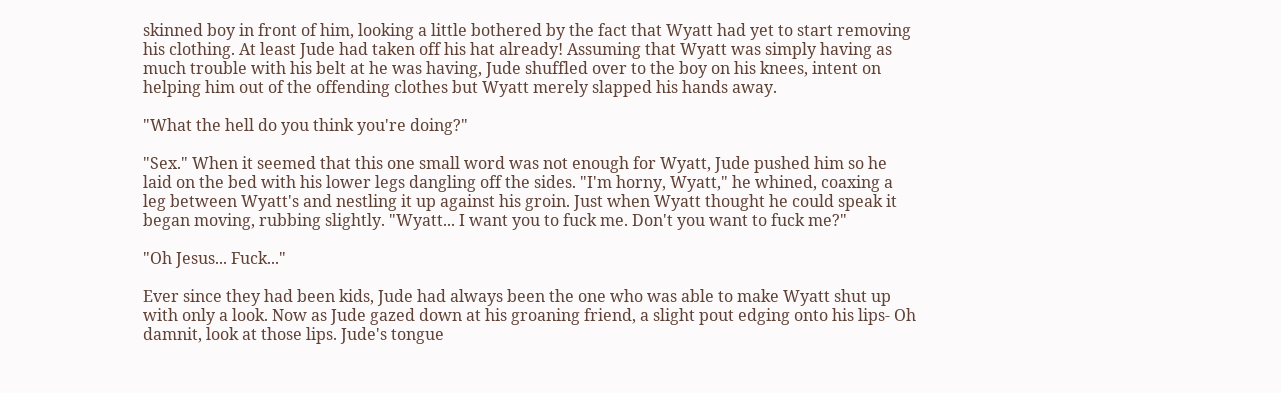skinned boy in front of him, looking a little bothered by the fact that Wyatt had yet to start removing his clothing. At least Jude had taken off his hat already! Assuming that Wyatt was simply having as much trouble with his belt at he was having, Jude shuffled over to the boy on his knees, intent on helping him out of the offending clothes but Wyatt merely slapped his hands away.

"What the hell do you think you're doing?"

"Sex." When it seemed that this one small word was not enough for Wyatt, Jude pushed him so he laid on the bed with his lower legs dangling off the sides. "I'm horny, Wyatt," he whined, coaxing a leg between Wyatt's and nestling it up against his groin. Just when Wyatt thought he could speak it began moving, rubbing slightly. "Wyatt... I want you to fuck me. Don't you want to fuck me?"

"Oh Jesus... Fuck..."

Ever since they had been kids, Jude had always been the one who was able to make Wyatt shut up with only a look. Now as Jude gazed down at his groaning friend, a slight pout edging onto his lips- Oh damnit, look at those lips. Jude's tongue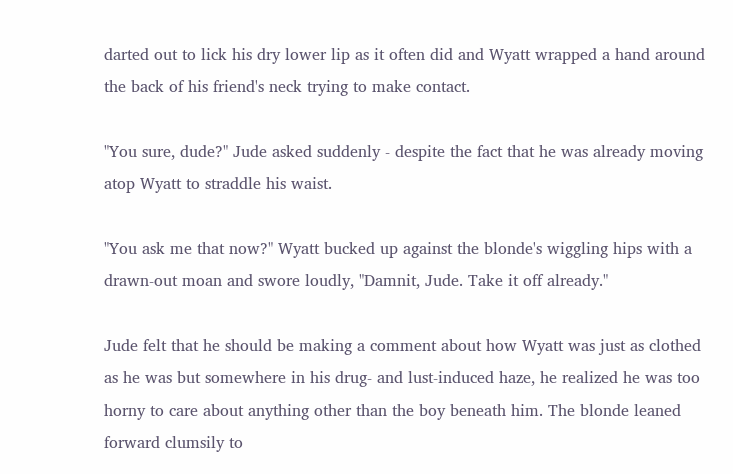darted out to lick his dry lower lip as it often did and Wyatt wrapped a hand around the back of his friend's neck trying to make contact.

"You sure, dude?" Jude asked suddenly - despite the fact that he was already moving atop Wyatt to straddle his waist.

"You ask me that now?" Wyatt bucked up against the blonde's wiggling hips with a drawn-out moan and swore loudly, "Damnit, Jude. Take it off already."

Jude felt that he should be making a comment about how Wyatt was just as clothed as he was but somewhere in his drug- and lust-induced haze, he realized he was too horny to care about anything other than the boy beneath him. The blonde leaned forward clumsily to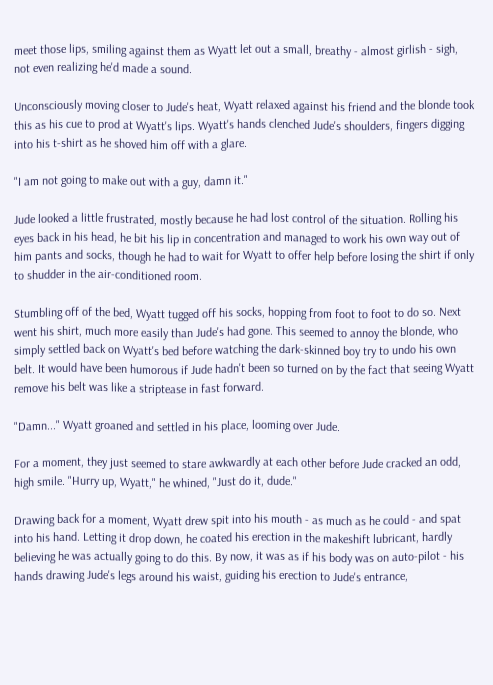meet those lips, smiling against them as Wyatt let out a small, breathy - almost girlish - sigh, not even realizing he'd made a sound.

Unconsciously moving closer to Jude's heat, Wyatt relaxed against his friend and the blonde took this as his cue to prod at Wyatt's lips. Wyatt's hands clenched Jude's shoulders, fingers digging into his t-shirt as he shoved him off with a glare.

"I am not going to make out with a guy, damn it."

Jude looked a little frustrated, mostly because he had lost control of the situation. Rolling his eyes back in his head, he bit his lip in concentration and managed to work his own way out of him pants and socks, though he had to wait for Wyatt to offer help before losing the shirt if only to shudder in the air-conditioned room.

Stumbling off of the bed, Wyatt tugged off his socks, hopping from foot to foot to do so. Next went his shirt, much more easily than Jude's had gone. This seemed to annoy the blonde, who simply settled back on Wyatt's bed before watching the dark-skinned boy try to undo his own belt. It would have been humorous if Jude hadn't been so turned on by the fact that seeing Wyatt remove his belt was like a striptease in fast forward.

"Damn..." Wyatt groaned and settled in his place, looming over Jude.

For a moment, they just seemed to stare awkwardly at each other before Jude cracked an odd, high smile. "Hurry up, Wyatt," he whined, "Just do it, dude."

Drawing back for a moment, Wyatt drew spit into his mouth - as much as he could - and spat into his hand. Letting it drop down, he coated his erection in the makeshift lubricant, hardly believing he was actually going to do this. By now, it was as if his body was on auto-pilot - his hands drawing Jude's legs around his waist, guiding his erection to Jude's entrance,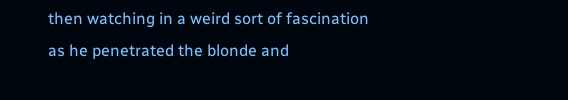then watching in a weird sort of fascination as he penetrated the blonde and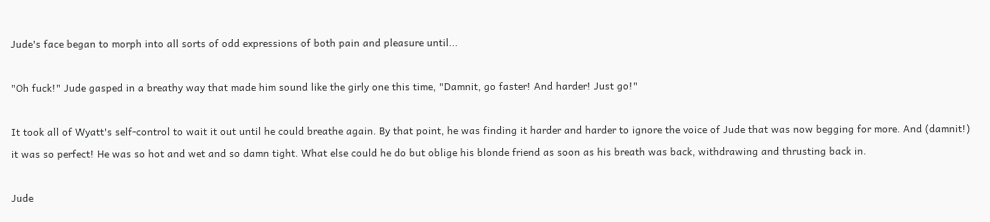Jude's face began to morph into all sorts of odd expressions of both pain and pleasure until...

"Oh fuck!" Jude gasped in a breathy way that made him sound like the girly one this time, "Damnit, go faster! And harder! Just go!"

It took all of Wyatt's self-control to wait it out until he could breathe again. By that point, he was finding it harder and harder to ignore the voice of Jude that was now begging for more. And (damnit!) it was so perfect! He was so hot and wet and so damn tight. What else could he do but oblige his blonde friend as soon as his breath was back, withdrawing and thrusting back in.

Jude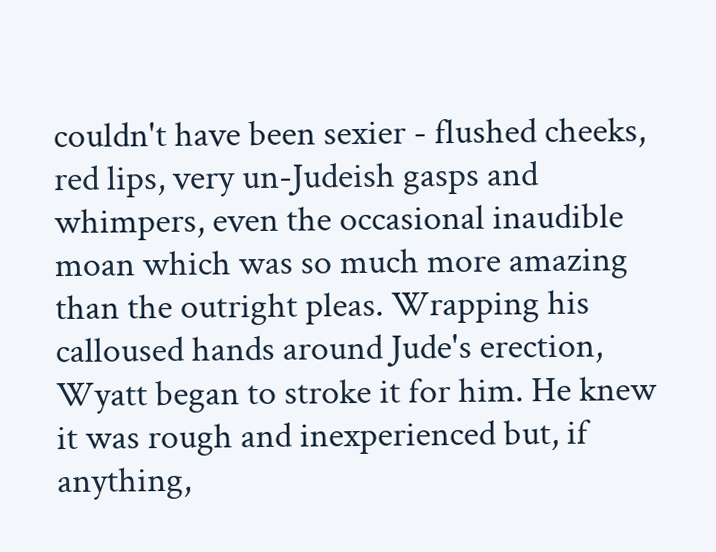couldn't have been sexier - flushed cheeks, red lips, very un-Judeish gasps and whimpers, even the occasional inaudible moan which was so much more amazing than the outright pleas. Wrapping his calloused hands around Jude's erection, Wyatt began to stroke it for him. He knew it was rough and inexperienced but, if anything,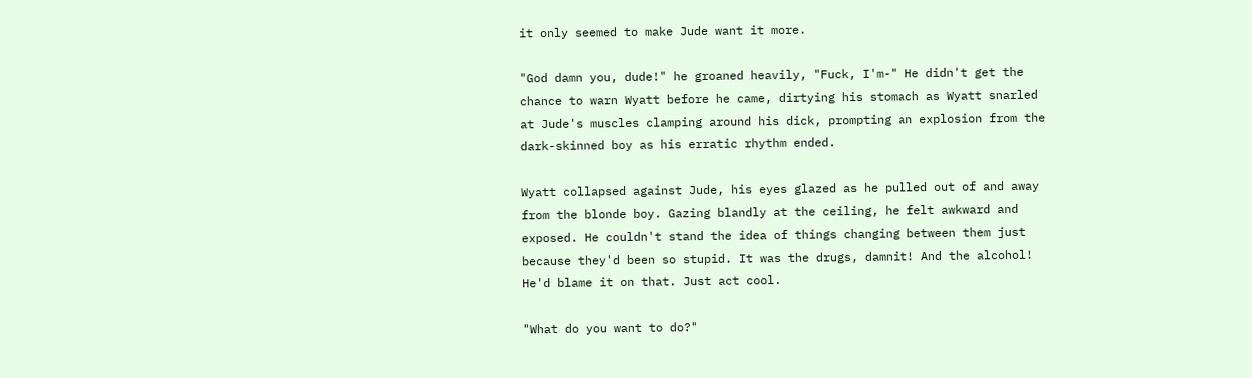it only seemed to make Jude want it more.

"God damn you, dude!" he groaned heavily, "Fuck, I'm-" He didn't get the chance to warn Wyatt before he came, dirtying his stomach as Wyatt snarled at Jude's muscles clamping around his dick, prompting an explosion from the dark-skinned boy as his erratic rhythm ended.

Wyatt collapsed against Jude, his eyes glazed as he pulled out of and away from the blonde boy. Gazing blandly at the ceiling, he felt awkward and exposed. He couldn't stand the idea of things changing between them just because they'd been so stupid. It was the drugs, damnit! And the alcohol! He'd blame it on that. Just act cool.

"What do you want to do?"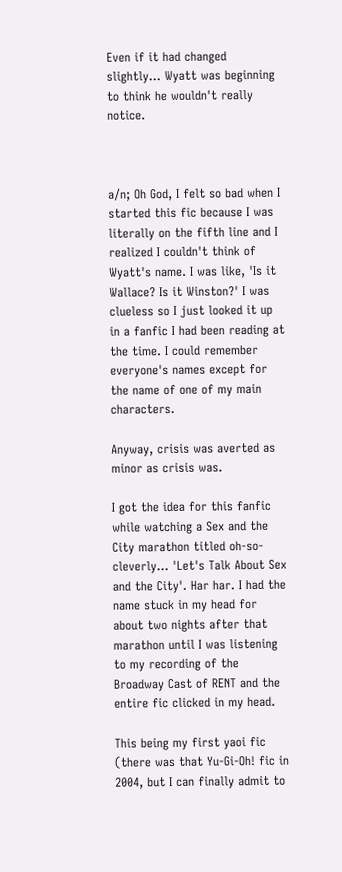Even if it had changed slightly... Wyatt was beginning to think he wouldn't really notice.



a/n; Oh God, I felt so bad when I started this fic because I was literally on the fifth line and I realized I couldn't think of Wyatt's name. I was like, 'Is it Wallace? Is it Winston?' I was clueless so I just looked it up in a fanfic I had been reading at the time. I could remember everyone's names except for the name of one of my main characters.

Anyway, crisis was averted as minor as crisis was.

I got the idea for this fanfic while watching a Sex and the City marathon titled oh-so-cleverly... 'Let's Talk About Sex and the City'. Har har. I had the name stuck in my head for about two nights after that marathon until I was listening to my recording of the Broadway Cast of RENT and the entire fic clicked in my head.

This being my first yaoi fic (there was that Yu-Gi-Oh! fic in 2004, but I can finally admit to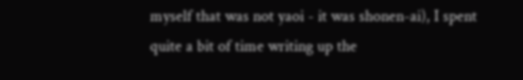myself that was not yaoi - it was shonen-ai), I spent quite a bit of time writing up the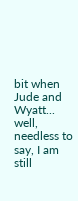bit when Jude and Wyatt... well, needless to say, I am still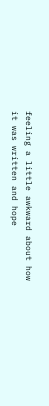feeling a little awkward about how it was written and hope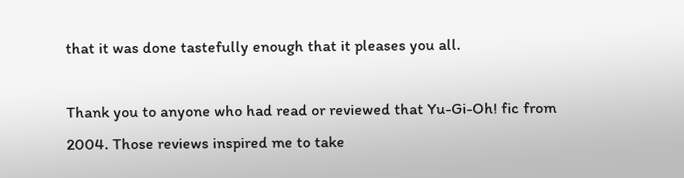that it was done tastefully enough that it pleases you all.

Thank you to anyone who had read or reviewed that Yu-Gi-Oh! fic from 2004. Those reviews inspired me to take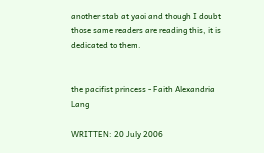another stab at yaoi and though I doubt those same readers are reading this, it is dedicated to them.


the pacifist princess - Faith Alexandria Lang

WRITTEN: 20 July 2006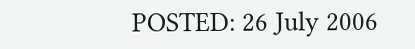POSTED: 26 July 2006